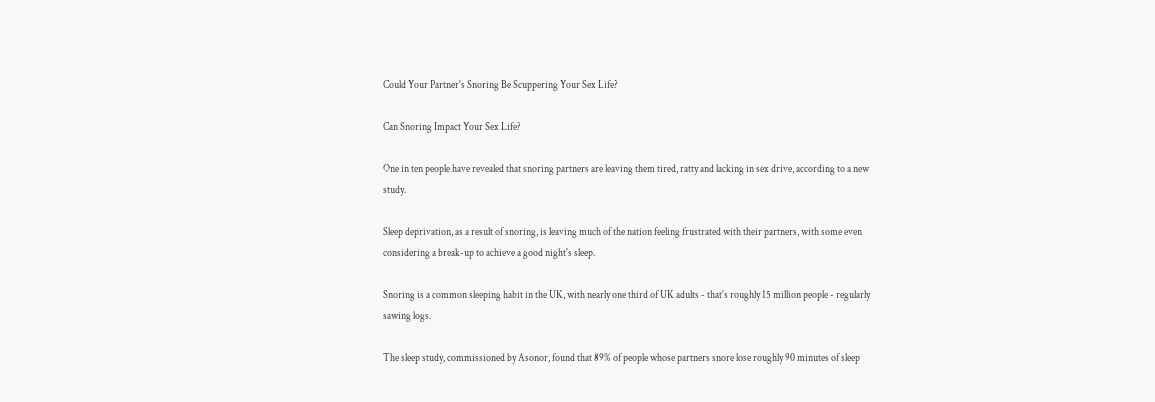Could Your Partner's Snoring Be Scuppering Your Sex Life?

Can Snoring Impact Your Sex Life?

One in ten people have revealed that snoring partners are leaving them tired, ratty and lacking in sex drive, according to a new study.

Sleep deprivation, as a result of snoring, is leaving much of the nation feeling frustrated with their partners, with some even considering a break-up to achieve a good night's sleep.

Snoring is a common sleeping habit in the UK, with nearly one third of UK adults - that's roughly 15 million people - regularly sawing logs.

The sleep study, commissioned by Asonor, found that 89% of people whose partners snore lose roughly 90 minutes of sleep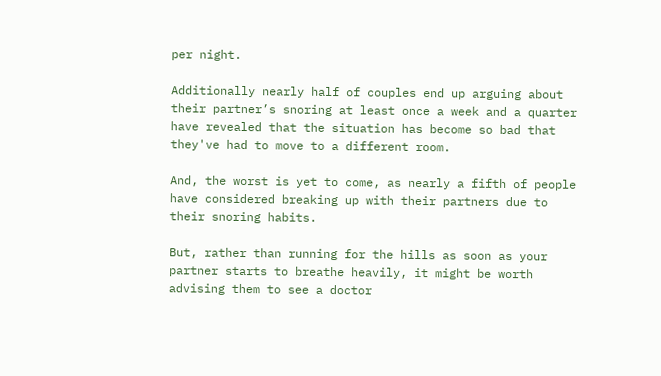per night.

Additionally nearly half of couples end up arguing about their partner’s snoring at least once a week and a quarter have revealed that the situation has become so bad that they've had to move to a different room.

And, the worst is yet to come, as nearly a fifth of people have considered breaking up with their partners due to their snoring habits.

But, rather than running for the hills as soon as your partner starts to breathe heavily, it might be worth advising them to see a doctor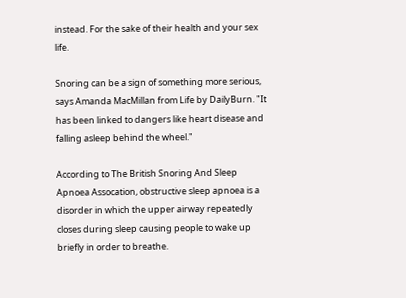instead. For the sake of their health and your sex life.

Snoring can be a sign of something more serious, says Amanda MacMillan from Life by DailyBurn. "It has been linked to dangers like heart disease and falling asleep behind the wheel."

According to The British Snoring And Sleep Apnoea Assocation, obstructive sleep apnoea is a disorder in which the upper airway repeatedly closes during sleep causing people to wake up briefly in order to breathe.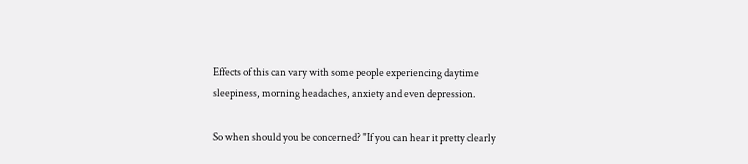Effects of this can vary with some people experiencing daytime sleepiness, morning headaches, anxiety and even depression.

So when should you be concerned? "If you can hear it pretty clearly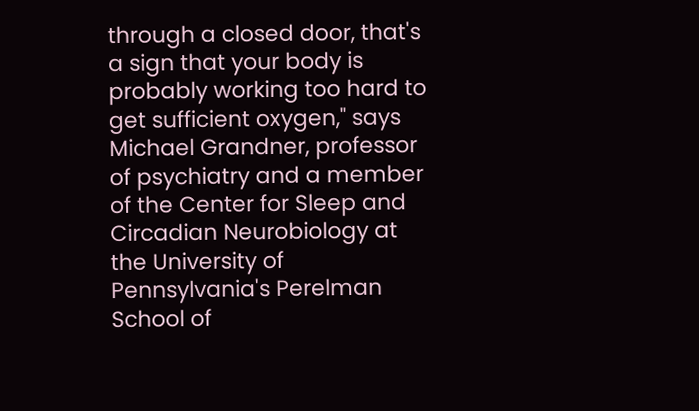through a closed door, that's a sign that your body is probably working too hard to get sufficient oxygen," says Michael Grandner, professor of psychiatry and a member of the Center for Sleep and Circadian Neurobiology at the University of Pennsylvania's Perelman School of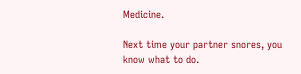Medicine.

Next time your partner snores, you know what to do.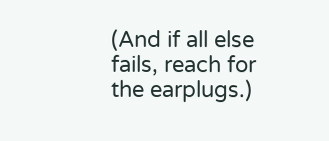(And if all else fails, reach for the earplugs.)